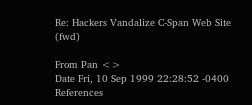Re: Hackers Vandalize C-Span Web Site (fwd)

From Pan <>
Date Fri, 10 Sep 1999 22:28:52 -0400
References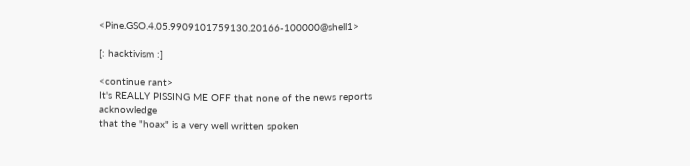<Pine.GSO.4.05.9909101759130.20166-100000@shell1>

[: hacktivism :]

<continue rant>
It's REALLY PISSING ME OFF that none of the news reports acknowledge
that the "hoax" is a very well written spoken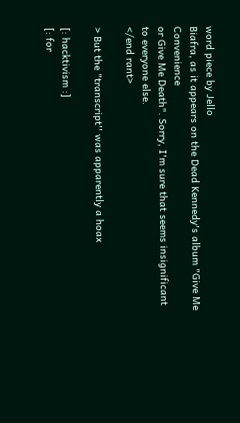word piece by Jello
Biafra, as it appears on the Dead Kennedy's album "Give Me Convenience
or Give Me Death". Sorry, I'm sure that seems insignificant to everyone else.
</end rant>

> But the "transcript'' was apparently a hoax

[: hacktivism :]
[: for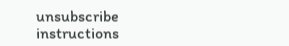unsubscribe instructions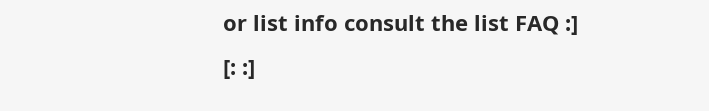or list info consult the list FAQ :]
[: :]